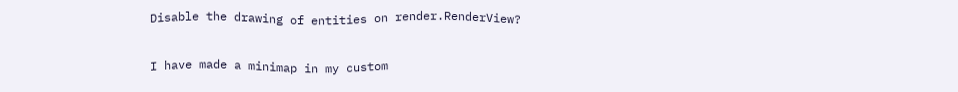Disable the drawing of entities on render.RenderView?

I have made a minimap in my custom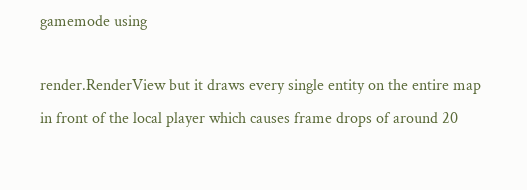gamemode using

render.RenderView but it draws every single entity on the entire map in front of the local player which causes frame drops of around 20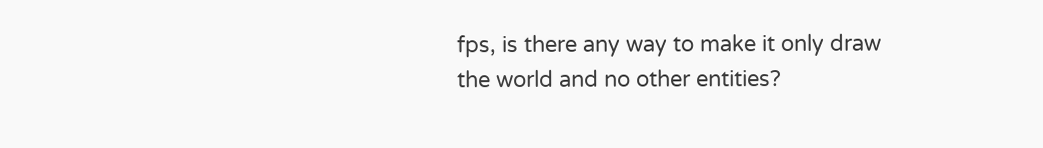fps, is there any way to make it only draw the world and no other entities?